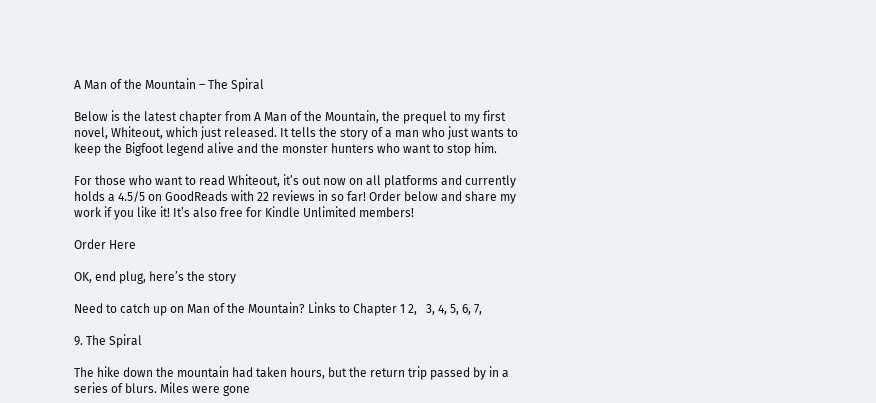A Man of the Mountain – The Spiral

Below is the latest chapter from A Man of the Mountain, the prequel to my first novel, Whiteout, which just released. It tells the story of a man who just wants to keep the Bigfoot legend alive and the monster hunters who want to stop him.

For those who want to read Whiteout, it’s out now on all platforms and currently holds a 4.5/5 on GoodReads with 22 reviews in so far! Order below and share my work if you like it! It’s also free for Kindle Unlimited members!

Order Here

OK, end plug, here’s the story

Need to catch up on Man of the Mountain? Links to Chapter 1 2,   3, 4, 5, 6, 7,

9. The Spiral

The hike down the mountain had taken hours, but the return trip passed by in a series of blurs. Miles were gone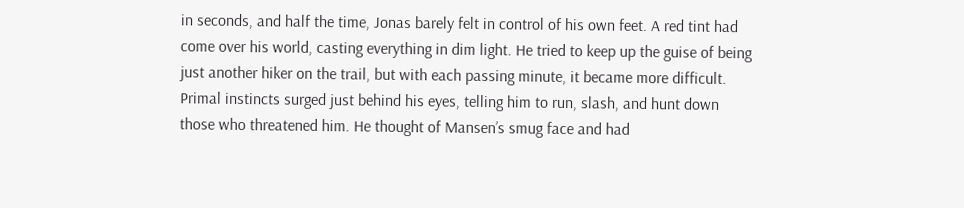in seconds, and half the time, Jonas barely felt in control of his own feet. A red tint had come over his world, casting everything in dim light. He tried to keep up the guise of being just another hiker on the trail, but with each passing minute, it became more difficult. Primal instincts surged just behind his eyes, telling him to run, slash, and hunt down those who threatened him. He thought of Mansen’s smug face and had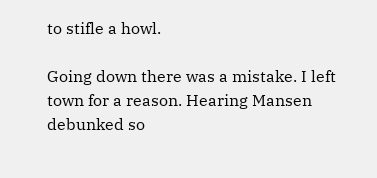to stifle a howl.

Going down there was a mistake. I left town for a reason. Hearing Mansen debunked so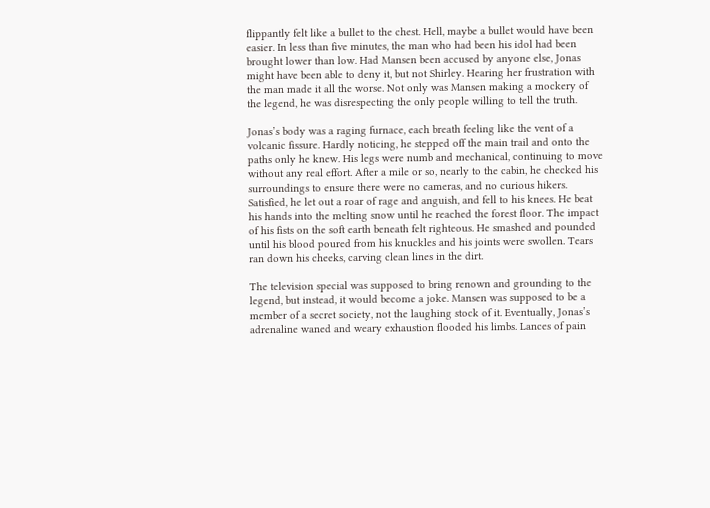flippantly felt like a bullet to the chest. Hell, maybe a bullet would have been easier. In less than five minutes, the man who had been his idol had been brought lower than low. Had Mansen been accused by anyone else, Jonas might have been able to deny it, but not Shirley. Hearing her frustration with the man made it all the worse. Not only was Mansen making a mockery of the legend, he was disrespecting the only people willing to tell the truth.

Jonas’s body was a raging furnace, each breath feeling like the vent of a volcanic fissure. Hardly noticing, he stepped off the main trail and onto the paths only he knew. His legs were numb and mechanical, continuing to move without any real effort. After a mile or so, nearly to the cabin, he checked his surroundings to ensure there were no cameras, and no curious hikers. Satisfied, he let out a roar of rage and anguish, and fell to his knees. He beat his hands into the melting snow until he reached the forest floor. The impact of his fists on the soft earth beneath felt righteous. He smashed and pounded until his blood poured from his knuckles and his joints were swollen. Tears ran down his cheeks, carving clean lines in the dirt.

The television special was supposed to bring renown and grounding to the legend, but instead, it would become a joke. Mansen was supposed to be a member of a secret society, not the laughing stock of it. Eventually, Jonas’s adrenaline waned and weary exhaustion flooded his limbs. Lances of pain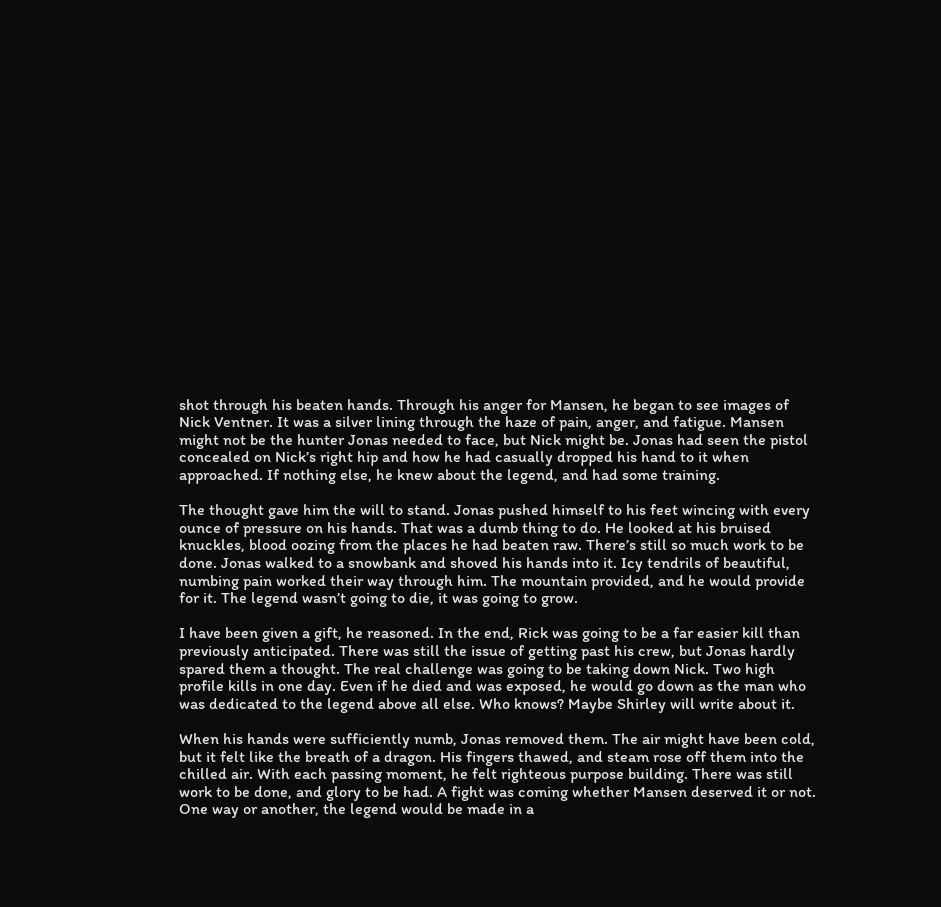shot through his beaten hands. Through his anger for Mansen, he began to see images of Nick Ventner. It was a silver lining through the haze of pain, anger, and fatigue. Mansen might not be the hunter Jonas needed to face, but Nick might be. Jonas had seen the pistol concealed on Nick’s right hip and how he had casually dropped his hand to it when approached. If nothing else, he knew about the legend, and had some training.

The thought gave him the will to stand. Jonas pushed himself to his feet wincing with every ounce of pressure on his hands. That was a dumb thing to do. He looked at his bruised knuckles, blood oozing from the places he had beaten raw. There’s still so much work to be done. Jonas walked to a snowbank and shoved his hands into it. Icy tendrils of beautiful, numbing pain worked their way through him. The mountain provided, and he would provide for it. The legend wasn’t going to die, it was going to grow.

I have been given a gift, he reasoned. In the end, Rick was going to be a far easier kill than previously anticipated. There was still the issue of getting past his crew, but Jonas hardly spared them a thought. The real challenge was going to be taking down Nick. Two high profile kills in one day. Even if he died and was exposed, he would go down as the man who was dedicated to the legend above all else. Who knows? Maybe Shirley will write about it.

When his hands were sufficiently numb, Jonas removed them. The air might have been cold, but it felt like the breath of a dragon. His fingers thawed, and steam rose off them into the chilled air. With each passing moment, he felt righteous purpose building. There was still work to be done, and glory to be had. A fight was coming whether Mansen deserved it or not. One way or another, the legend would be made in a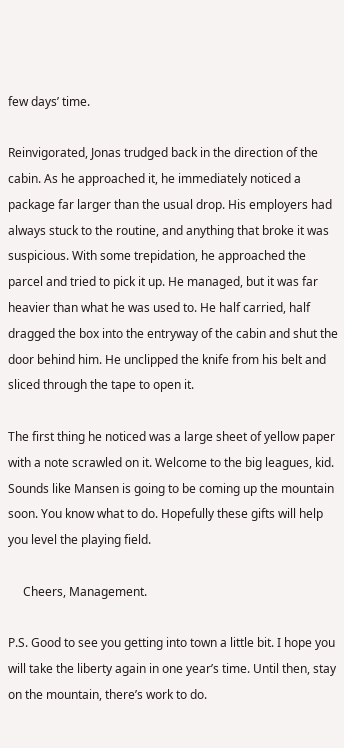few days’ time.

Reinvigorated, Jonas trudged back in the direction of the cabin. As he approached it, he immediately noticed a package far larger than the usual drop. His employers had always stuck to the routine, and anything that broke it was suspicious. With some trepidation, he approached the parcel and tried to pick it up. He managed, but it was far heavier than what he was used to. He half carried, half dragged the box into the entryway of the cabin and shut the door behind him. He unclipped the knife from his belt and sliced through the tape to open it.

The first thing he noticed was a large sheet of yellow paper with a note scrawled on it. Welcome to the big leagues, kid. Sounds like Mansen is going to be coming up the mountain soon. You know what to do. Hopefully these gifts will help you level the playing field.

     Cheers, Management.

P.S. Good to see you getting into town a little bit. I hope you will take the liberty again in one year’s time. Until then, stay on the mountain, there’s work to do.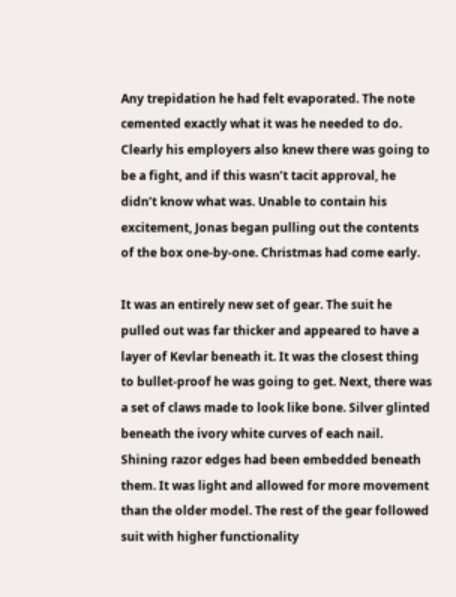Any trepidation he had felt evaporated. The note cemented exactly what it was he needed to do. Clearly his employers also knew there was going to be a fight, and if this wasn’t tacit approval, he didn’t know what was. Unable to contain his excitement, Jonas began pulling out the contents of the box one-by-one. Christmas had come early.

It was an entirely new set of gear. The suit he pulled out was far thicker and appeared to have a layer of Kevlar beneath it. It was the closest thing to bullet-proof he was going to get. Next, there was a set of claws made to look like bone. Silver glinted beneath the ivory white curves of each nail. Shining razor edges had been embedded beneath them. It was light and allowed for more movement than the older model. The rest of the gear followed suit with higher functionality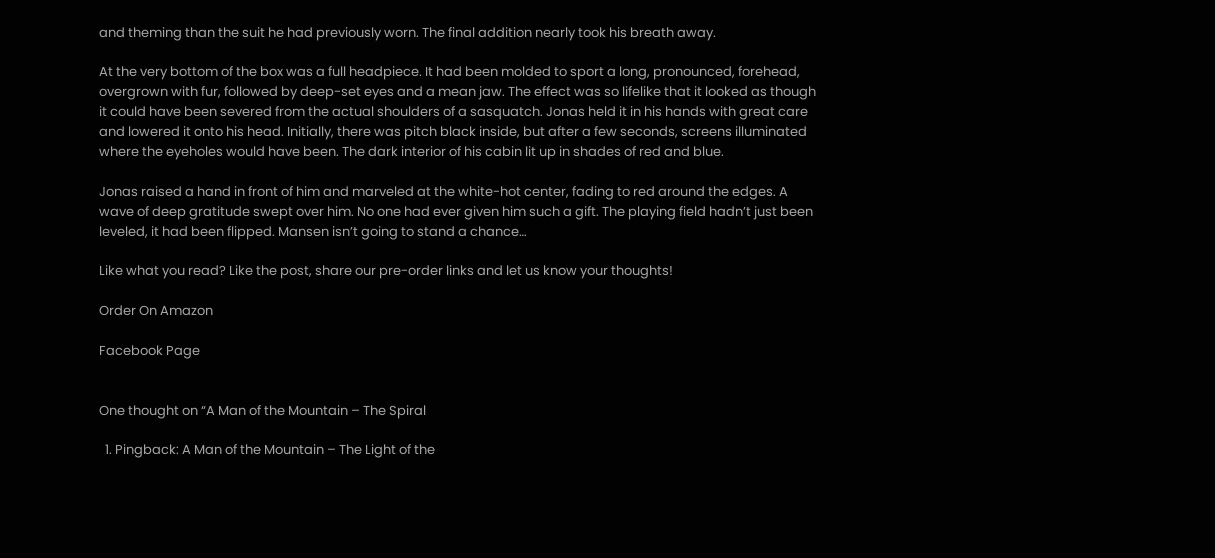and theming than the suit he had previously worn. The final addition nearly took his breath away.

At the very bottom of the box was a full headpiece. It had been molded to sport a long, pronounced, forehead, overgrown with fur, followed by deep-set eyes and a mean jaw. The effect was so lifelike that it looked as though it could have been severed from the actual shoulders of a sasquatch. Jonas held it in his hands with great care and lowered it onto his head. Initially, there was pitch black inside, but after a few seconds, screens illuminated where the eyeholes would have been. The dark interior of his cabin lit up in shades of red and blue.

Jonas raised a hand in front of him and marveled at the white-hot center, fading to red around the edges. A wave of deep gratitude swept over him. No one had ever given him such a gift. The playing field hadn’t just been leveled, it had been flipped. Mansen isn’t going to stand a chance…

Like what you read? Like the post, share our pre-order links and let us know your thoughts!

Order On Amazon

Facebook Page


One thought on “A Man of the Mountain – The Spiral

  1. Pingback: A Man of the Mountain – The Light of the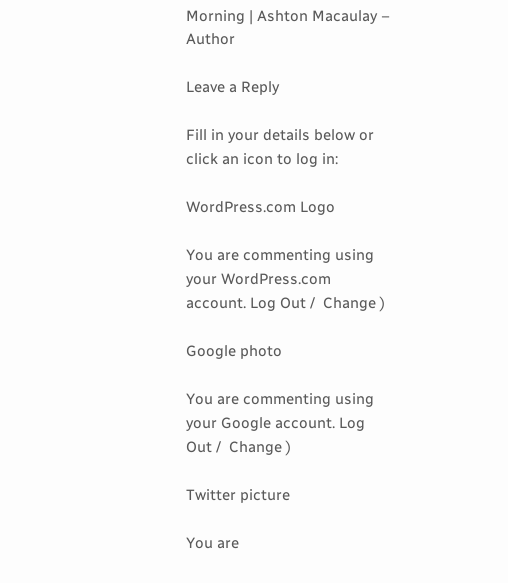Morning | Ashton Macaulay – Author

Leave a Reply

Fill in your details below or click an icon to log in:

WordPress.com Logo

You are commenting using your WordPress.com account. Log Out /  Change )

Google photo

You are commenting using your Google account. Log Out /  Change )

Twitter picture

You are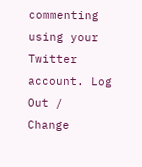commenting using your Twitter account. Log Out /  Change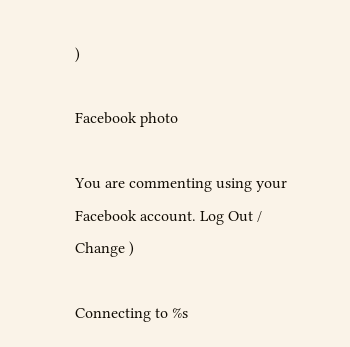)

Facebook photo

You are commenting using your Facebook account. Log Out /  Change )

Connecting to %s